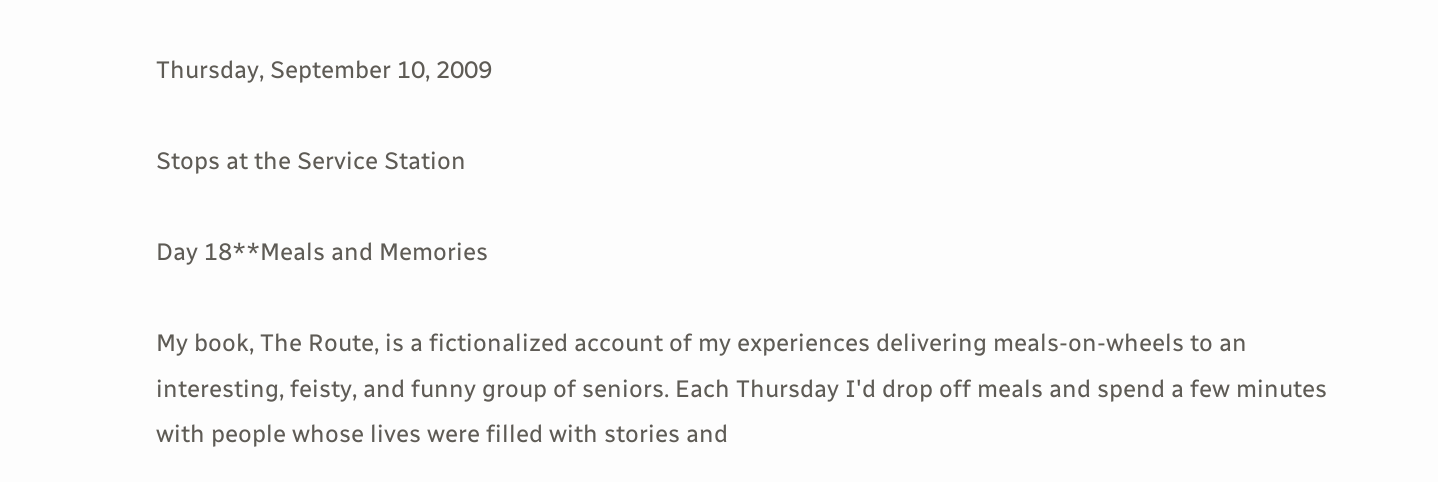Thursday, September 10, 2009

Stops at the Service Station

Day 18**Meals and Memories

My book, The Route, is a fictionalized account of my experiences delivering meals-on-wheels to an interesting, feisty, and funny group of seniors. Each Thursday I'd drop off meals and spend a few minutes with people whose lives were filled with stories and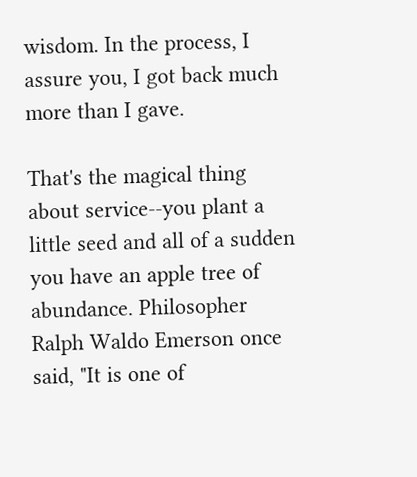wisdom. In the process, I assure you, I got back much more than I gave.

That's the magical thing about service--you plant a little seed and all of a sudden you have an apple tree of abundance. Philosopher Ralph Waldo Emerson once said, "It is one of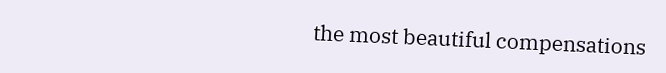the most beautiful compensations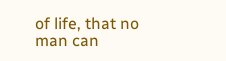of life, that no man can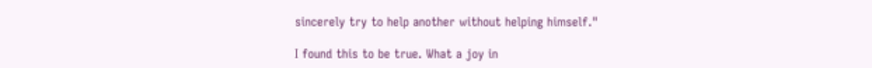sincerely try to help another without helping himself."

I found this to be true. What a joy in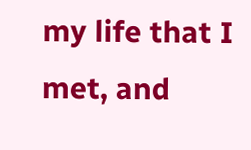my life that I met, and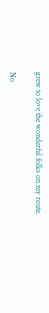grew to love the wonderful folks on my route.

No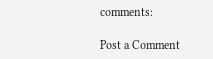comments:

Post a Comment